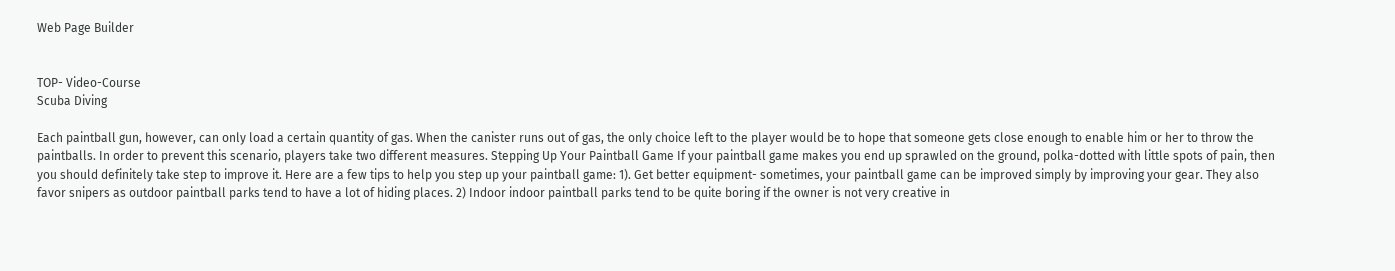Web Page Builder


TOP- Video-Course
Scuba Diving

Each paintball gun, however, can only load a certain quantity of gas. When the canister runs out of gas, the only choice left to the player would be to hope that someone gets close enough to enable him or her to throw the paintballs. In order to prevent this scenario, players take two different measures. Stepping Up Your Paintball Game If your paintball game makes you end up sprawled on the ground, polka-dotted with little spots of pain, then you should definitely take step to improve it. Here are a few tips to help you step up your paintball game: 1). Get better equipment- sometimes, your paintball game can be improved simply by improving your gear. They also favor snipers as outdoor paintball parks tend to have a lot of hiding places. 2) Indoor indoor paintball parks tend to be quite boring if the owner is not very creative in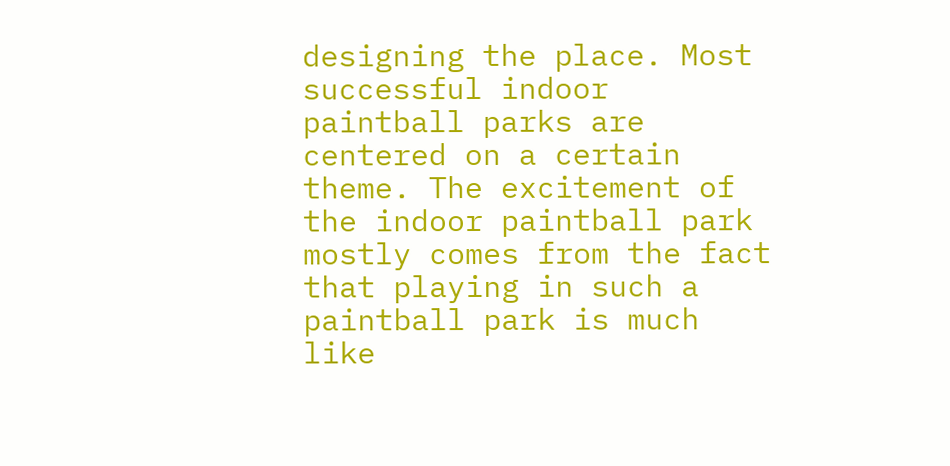designing the place. Most successful indoor paintball parks are centered on a certain theme. The excitement of the indoor paintball park mostly comes from the fact that playing in such a paintball park is much like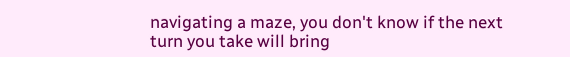navigating a maze, you don't know if the next turn you take will bring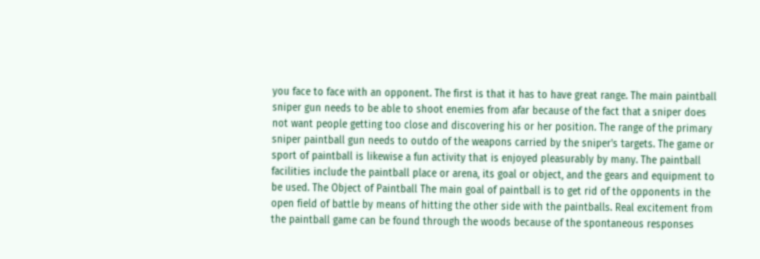you face to face with an opponent. The first is that it has to have great range. The main paintball sniper gun needs to be able to shoot enemies from afar because of the fact that a sniper does not want people getting too close and discovering his or her position. The range of the primary sniper paintball gun needs to outdo of the weapons carried by the sniper's targets. The game or sport of paintball is likewise a fun activity that is enjoyed pleasurably by many. The paintball facilities include the paintball place or arena, its goal or object, and the gears and equipment to be used. The Object of Paintball The main goal of paintball is to get rid of the opponents in the open field of battle by means of hitting the other side with the paintballs. Real excitement from the paintball game can be found through the woods because of the spontaneous responses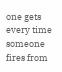one gets every time someone fires from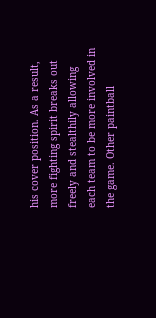his cover position. As a result, more fighting spirit breaks out freely and stealthily allowing each team to be more involved in the game. Other paintball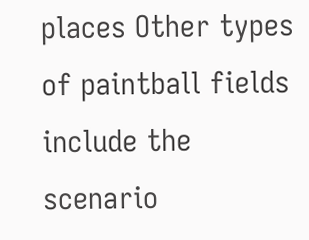places Other types of paintball fields include the scenario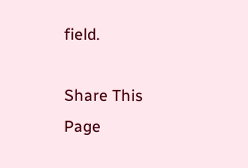field.

Share This Page